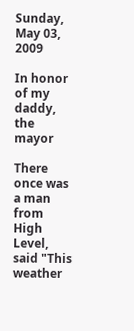Sunday, May 03, 2009

In honor of my daddy, the mayor

There once was a man from High Level,
said "This weather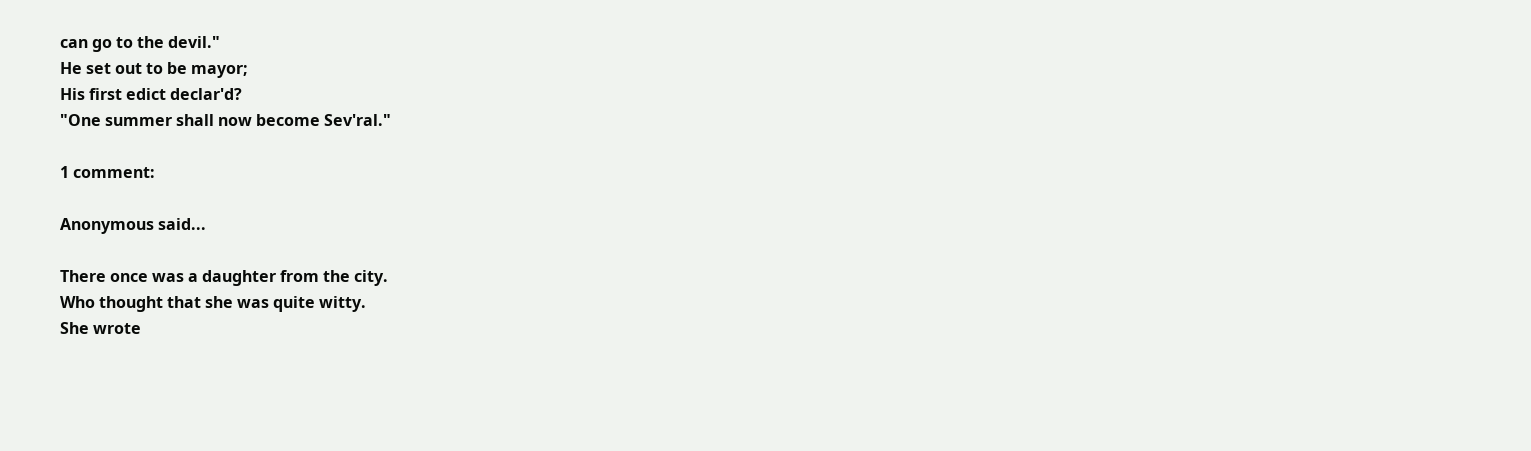can go to the devil."
He set out to be mayor;
His first edict declar'd?
"One summer shall now become Sev'ral."

1 comment:

Anonymous said...

There once was a daughter from the city.
Who thought that she was quite witty.
She wrote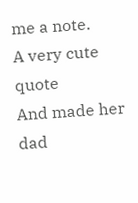me a note.
A very cute quote
And made her dad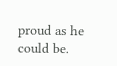proud as he could be.